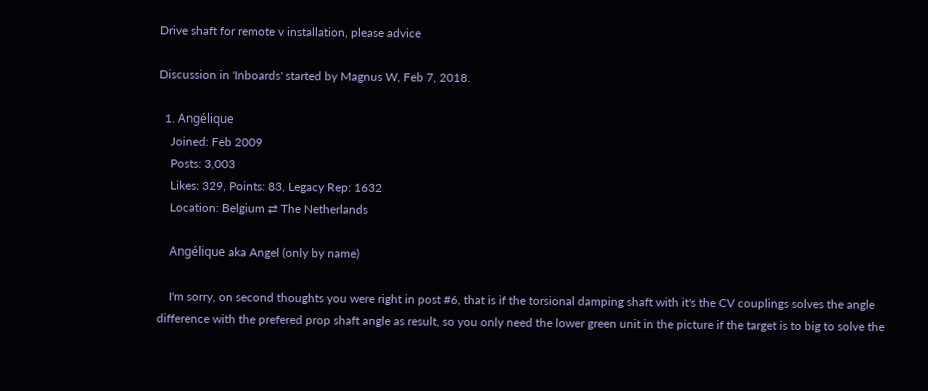Drive shaft for remote v installation, please advice

Discussion in 'Inboards' started by Magnus W, Feb 7, 2018.

  1. Angélique
    Joined: Feb 2009
    Posts: 3,003
    Likes: 329, Points: 83, Legacy Rep: 1632
    Location: Belgium ⇄ The Netherlands

    Angélique aka Angel (only by name)

    I'm sorry, on second thoughts you were right in post #6, that is if the torsional damping shaft with it's the CV couplings solves the angle difference with the prefered prop shaft angle as result, so you only need the lower green unit in the picture if the target is to big to solve the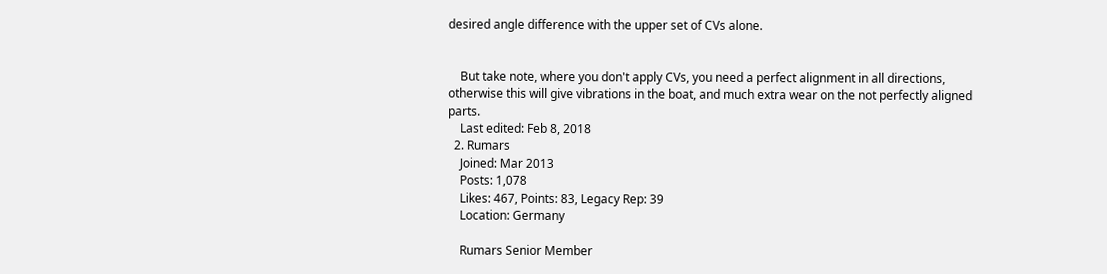desired angle difference with the upper set of CVs alone.


    But take note, where you don't apply CVs, you need a perfect alignment in all directions, otherwise this will give vibrations in the boat, and much extra wear on the not perfectly aligned parts.
    Last edited: Feb 8, 2018
  2. Rumars
    Joined: Mar 2013
    Posts: 1,078
    Likes: 467, Points: 83, Legacy Rep: 39
    Location: Germany

    Rumars Senior Member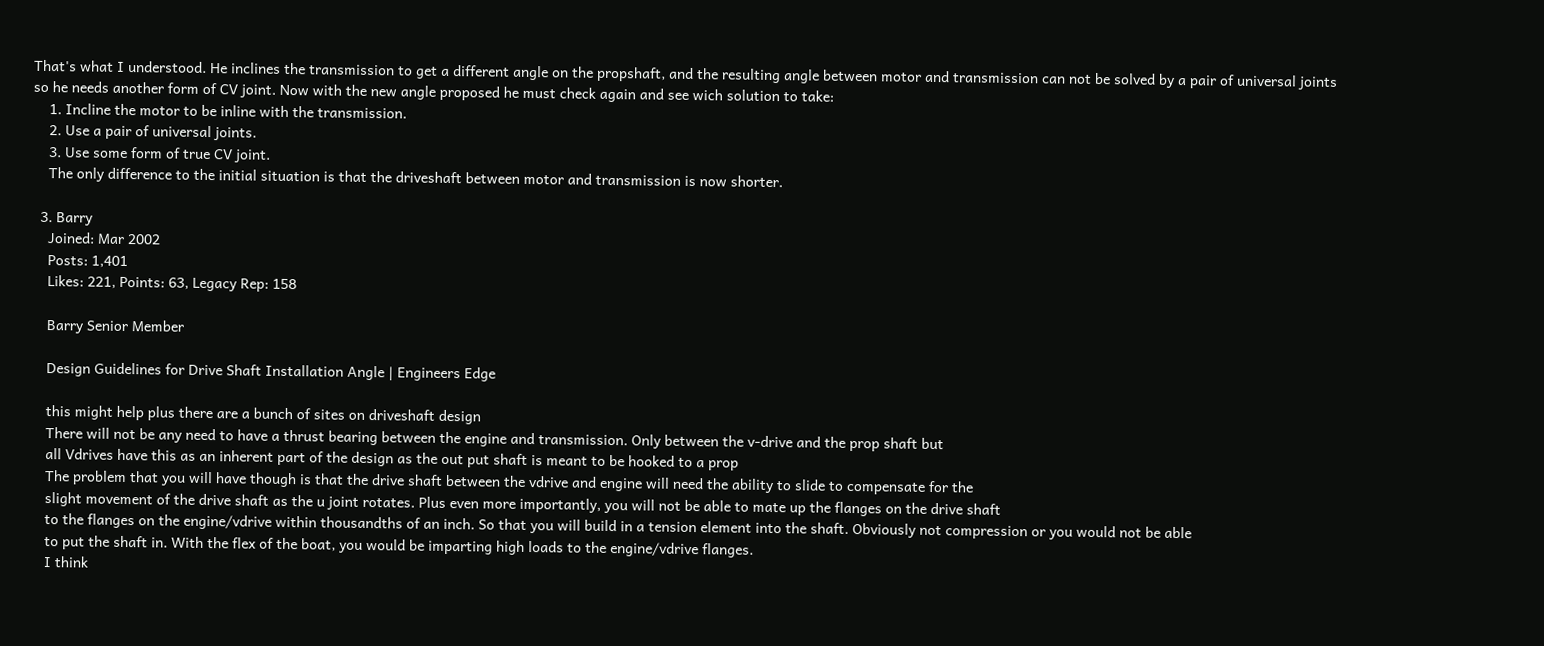That's what I understood. He inclines the transmission to get a different angle on the propshaft, and the resulting angle between motor and transmission can not be solved by a pair of universal joints so he needs another form of CV joint. Now with the new angle proposed he must check again and see wich solution to take:
    1. Incline the motor to be inline with the transmission.
    2. Use a pair of universal joints.
    3. Use some form of true CV joint.
    The only difference to the initial situation is that the driveshaft between motor and transmission is now shorter.

  3. Barry
    Joined: Mar 2002
    Posts: 1,401
    Likes: 221, Points: 63, Legacy Rep: 158

    Barry Senior Member

    Design Guidelines for Drive Shaft Installation Angle | Engineers Edge

    this might help plus there are a bunch of sites on driveshaft design
    There will not be any need to have a thrust bearing between the engine and transmission. Only between the v-drive and the prop shaft but
    all Vdrives have this as an inherent part of the design as the out put shaft is meant to be hooked to a prop
    The problem that you will have though is that the drive shaft between the vdrive and engine will need the ability to slide to compensate for the
    slight movement of the drive shaft as the u joint rotates. Plus even more importantly, you will not be able to mate up the flanges on the drive shaft
    to the flanges on the engine/vdrive within thousandths of an inch. So that you will build in a tension element into the shaft. Obviously not compression or you would not be able
    to put the shaft in. With the flex of the boat, you would be imparting high loads to the engine/vdrive flanges.
    I think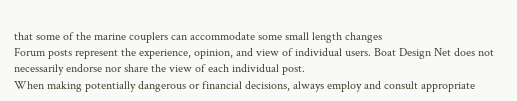that some of the marine couplers can accommodate some small length changes
Forum posts represent the experience, opinion, and view of individual users. Boat Design Net does not necessarily endorse nor share the view of each individual post.
When making potentially dangerous or financial decisions, always employ and consult appropriate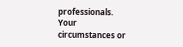professionals. Your circumstances or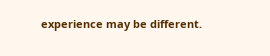experience may be different.